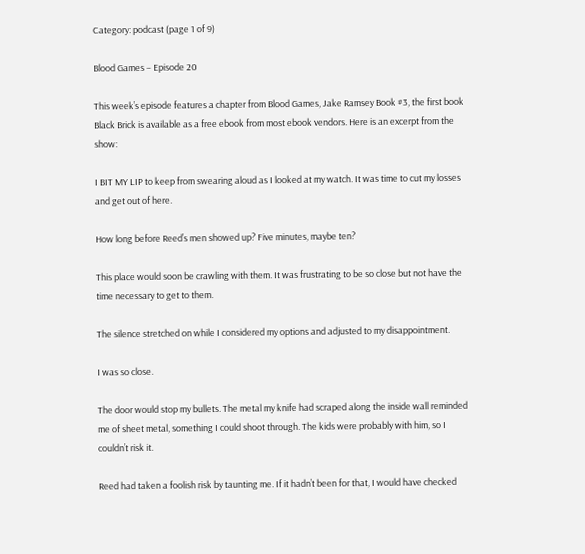Category: podcast (page 1 of 9)

Blood Games – Episode 20

This week’s episode features a chapter from Blood Games, Jake Ramsey Book #3, the first book Black Brick is available as a free ebook from most ebook vendors. Here is an excerpt from the show:

I BIT MY LIP to keep from swearing aloud as I looked at my watch. It was time to cut my losses and get out of here.

How long before Reed’s men showed up? Five minutes, maybe ten?

This place would soon be crawling with them. It was frustrating to be so close but not have the time necessary to get to them.

The silence stretched on while I considered my options and adjusted to my disappointment.

I was so close.

The door would stop my bullets. The metal my knife had scraped along the inside wall reminded me of sheet metal, something I could shoot through. The kids were probably with him, so I couldn’t risk it.

Reed had taken a foolish risk by taunting me. If it hadn’t been for that, I would have checked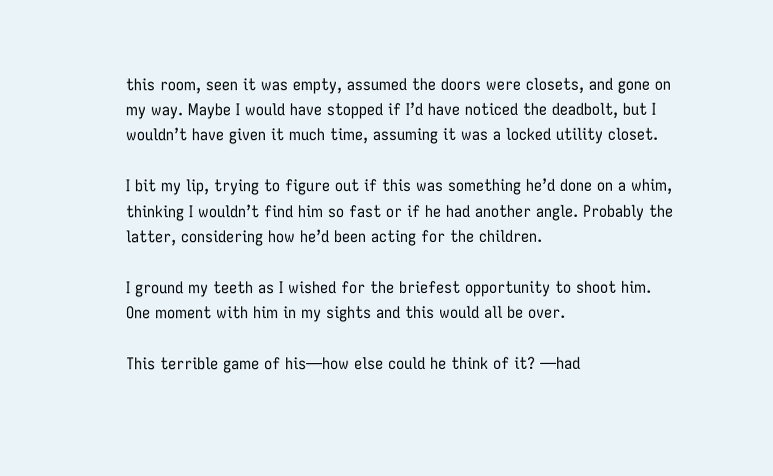this room, seen it was empty, assumed the doors were closets, and gone on my way. Maybe I would have stopped if I’d have noticed the deadbolt, but I wouldn’t have given it much time, assuming it was a locked utility closet.

I bit my lip, trying to figure out if this was something he’d done on a whim, thinking I wouldn’t find him so fast or if he had another angle. Probably the latter, considering how he’d been acting for the children.

I ground my teeth as I wished for the briefest opportunity to shoot him. One moment with him in my sights and this would all be over.

This terrible game of his—how else could he think of it? —had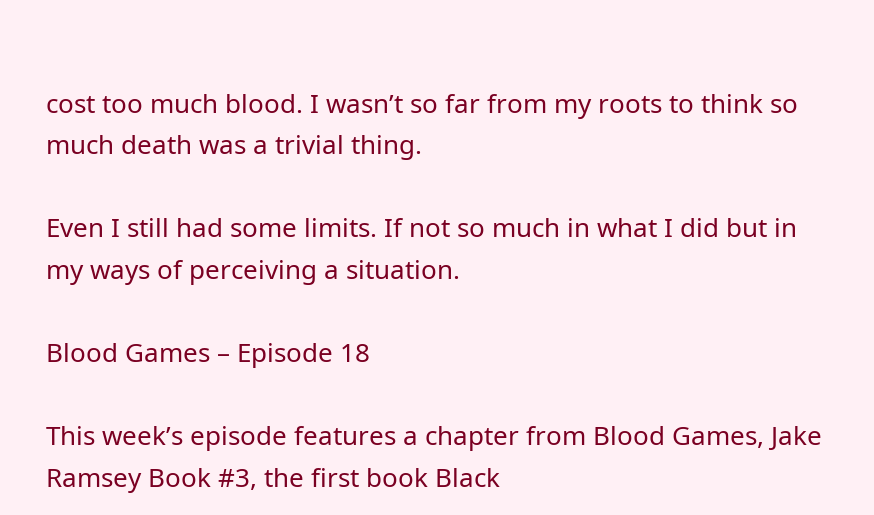cost too much blood. I wasn’t so far from my roots to think so much death was a trivial thing.

Even I still had some limits. If not so much in what I did but in my ways of perceiving a situation.

Blood Games – Episode 18

This week’s episode features a chapter from Blood Games, Jake Ramsey Book #3, the first book Black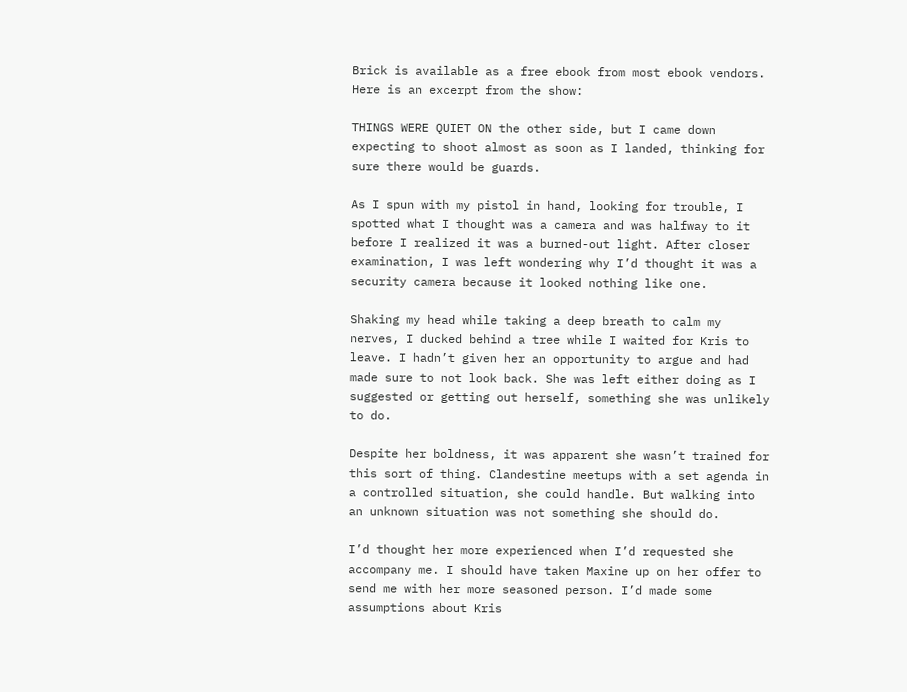Brick is available as a free ebook from most ebook vendors. Here is an excerpt from the show:

THINGS WERE QUIET ON the other side, but I came down expecting to shoot almost as soon as I landed, thinking for sure there would be guards.

As I spun with my pistol in hand, looking for trouble, I spotted what I thought was a camera and was halfway to it before I realized it was a burned-out light. After closer examination, I was left wondering why I’d thought it was a security camera because it looked nothing like one.

Shaking my head while taking a deep breath to calm my nerves, I ducked behind a tree while I waited for Kris to leave. I hadn’t given her an opportunity to argue and had made sure to not look back. She was left either doing as I suggested or getting out herself, something she was unlikely to do.

Despite her boldness, it was apparent she wasn’t trained for this sort of thing. Clandestine meetups with a set agenda in a controlled situation, she could handle. But walking into an unknown situation was not something she should do.

I’d thought her more experienced when I’d requested she accompany me. I should have taken Maxine up on her offer to send me with her more seasoned person. I’d made some assumptions about Kris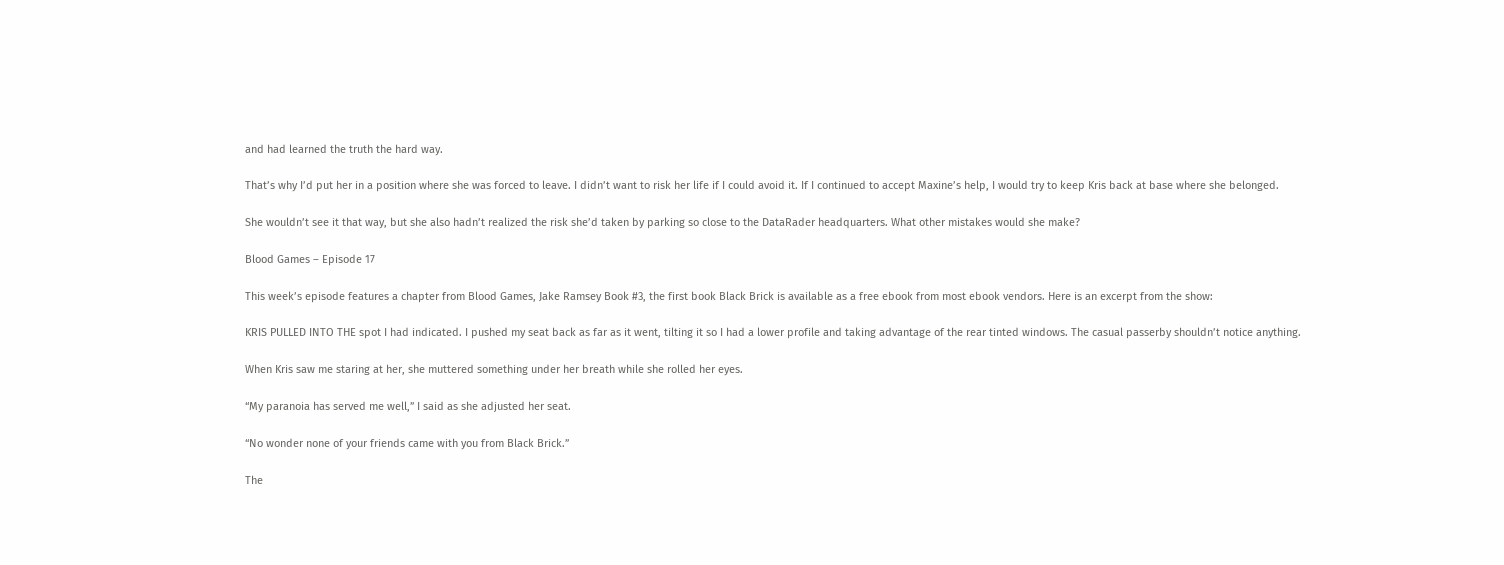and had learned the truth the hard way.

That’s why I’d put her in a position where she was forced to leave. I didn’t want to risk her life if I could avoid it. If I continued to accept Maxine’s help, I would try to keep Kris back at base where she belonged.

She wouldn’t see it that way, but she also hadn’t realized the risk she’d taken by parking so close to the DataRader headquarters. What other mistakes would she make?

Blood Games – Episode 17

This week’s episode features a chapter from Blood Games, Jake Ramsey Book #3, the first book Black Brick is available as a free ebook from most ebook vendors. Here is an excerpt from the show:

KRIS PULLED INTO THE spot I had indicated. I pushed my seat back as far as it went, tilting it so I had a lower profile and taking advantage of the rear tinted windows. The casual passerby shouldn’t notice anything.

When Kris saw me staring at her, she muttered something under her breath while she rolled her eyes.

“My paranoia has served me well,” I said as she adjusted her seat.

“No wonder none of your friends came with you from Black Brick.”

The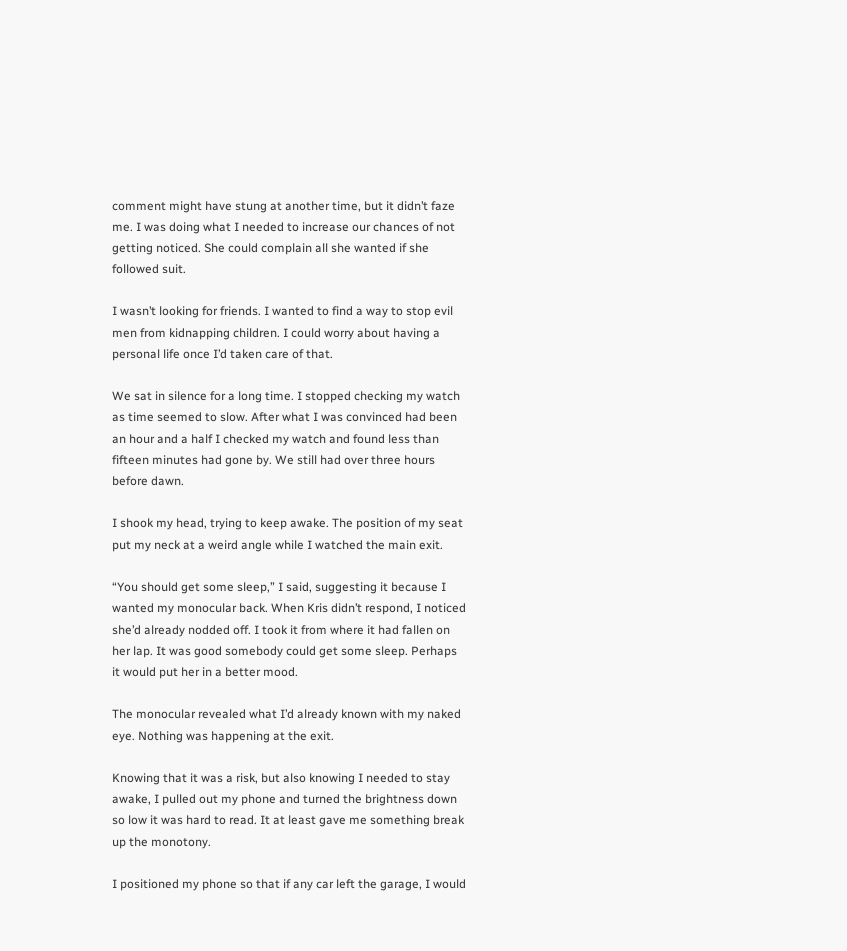comment might have stung at another time, but it didn’t faze me. I was doing what I needed to increase our chances of not getting noticed. She could complain all she wanted if she followed suit.

I wasn’t looking for friends. I wanted to find a way to stop evil men from kidnapping children. I could worry about having a personal life once I’d taken care of that.

We sat in silence for a long time. I stopped checking my watch as time seemed to slow. After what I was convinced had been an hour and a half I checked my watch and found less than fifteen minutes had gone by. We still had over three hours before dawn.

I shook my head, trying to keep awake. The position of my seat put my neck at a weird angle while I watched the main exit.

“You should get some sleep,” I said, suggesting it because I wanted my monocular back. When Kris didn’t respond, I noticed she’d already nodded off. I took it from where it had fallen on her lap. It was good somebody could get some sleep. Perhaps it would put her in a better mood.

The monocular revealed what I’d already known with my naked eye. Nothing was happening at the exit.

Knowing that it was a risk, but also knowing I needed to stay awake, I pulled out my phone and turned the brightness down so low it was hard to read. It at least gave me something break up the monotony.

I positioned my phone so that if any car left the garage, I would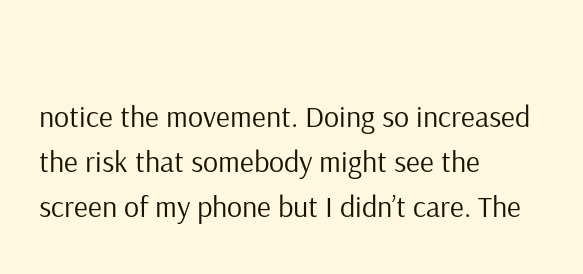notice the movement. Doing so increased the risk that somebody might see the screen of my phone but I didn’t care. The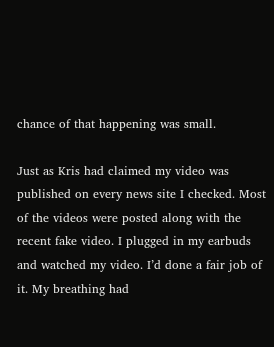chance of that happening was small.

Just as Kris had claimed my video was published on every news site I checked. Most of the videos were posted along with the recent fake video. I plugged in my earbuds and watched my video. I’d done a fair job of it. My breathing had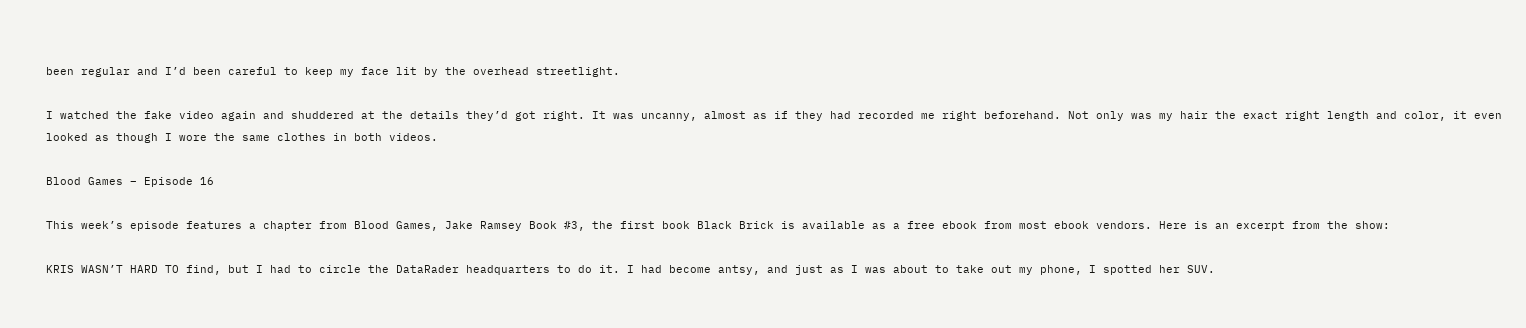been regular and I’d been careful to keep my face lit by the overhead streetlight.

I watched the fake video again and shuddered at the details they’d got right. It was uncanny, almost as if they had recorded me right beforehand. Not only was my hair the exact right length and color, it even looked as though I wore the same clothes in both videos.

Blood Games – Episode 16

This week’s episode features a chapter from Blood Games, Jake Ramsey Book #3, the first book Black Brick is available as a free ebook from most ebook vendors. Here is an excerpt from the show:

KRIS WASN’T HARD TO find, but I had to circle the DataRader headquarters to do it. I had become antsy, and just as I was about to take out my phone, I spotted her SUV.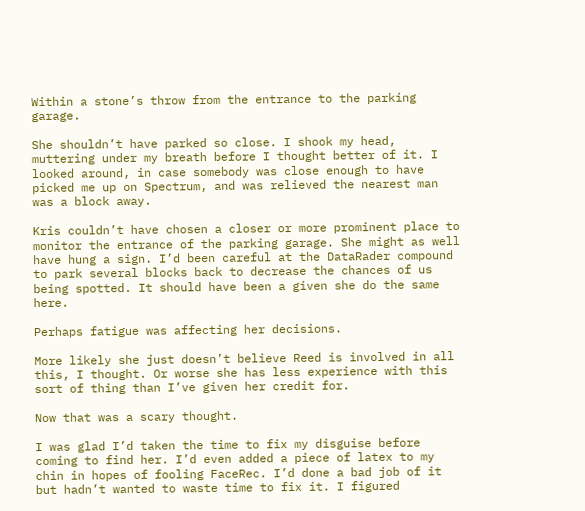Within a stone’s throw from the entrance to the parking garage.

She shouldn’t have parked so close. I shook my head, muttering under my breath before I thought better of it. I looked around, in case somebody was close enough to have picked me up on Spectrum, and was relieved the nearest man was a block away.

Kris couldn’t have chosen a closer or more prominent place to monitor the entrance of the parking garage. She might as well have hung a sign. I’d been careful at the DataRader compound to park several blocks back to decrease the chances of us being spotted. It should have been a given she do the same here.

Perhaps fatigue was affecting her decisions.

More likely she just doesn’t believe Reed is involved in all this, I thought. Or worse she has less experience with this sort of thing than I’ve given her credit for.

Now that was a scary thought.

I was glad I’d taken the time to fix my disguise before coming to find her. I’d even added a piece of latex to my chin in hopes of fooling FaceRec. I’d done a bad job of it but hadn’t wanted to waste time to fix it. I figured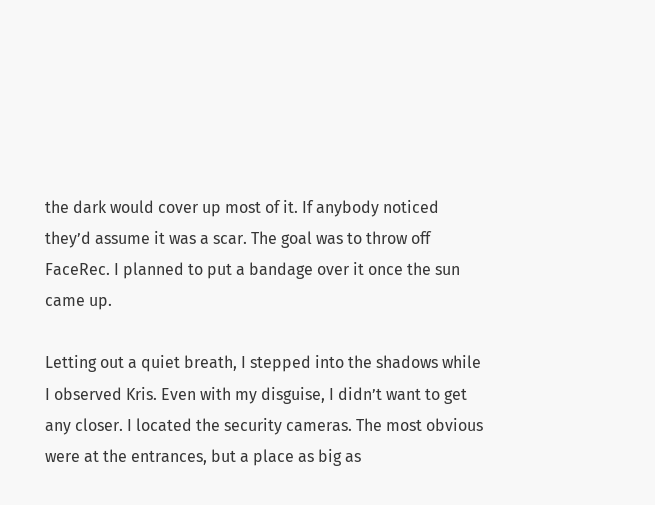the dark would cover up most of it. If anybody noticed they’d assume it was a scar. The goal was to throw off FaceRec. I planned to put a bandage over it once the sun came up.

Letting out a quiet breath, I stepped into the shadows while I observed Kris. Even with my disguise, I didn’t want to get any closer. I located the security cameras. The most obvious were at the entrances, but a place as big as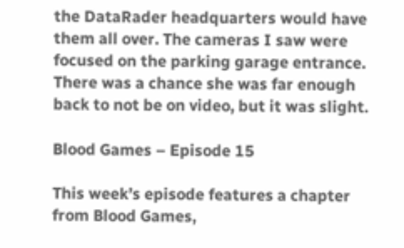the DataRader headquarters would have them all over. The cameras I saw were focused on the parking garage entrance. There was a chance she was far enough back to not be on video, but it was slight.

Blood Games – Episode 15

This week’s episode features a chapter from Blood Games,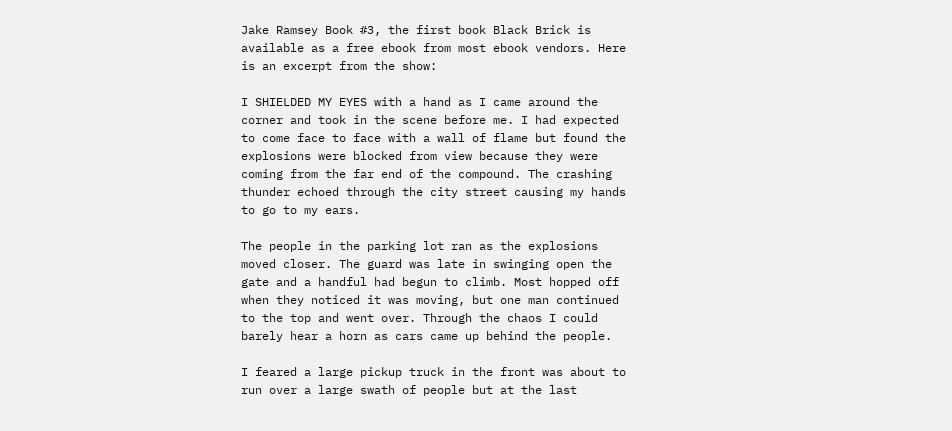Jake Ramsey Book #3, the first book Black Brick is available as a free ebook from most ebook vendors. Here is an excerpt from the show:

I SHIELDED MY EYES with a hand as I came around the corner and took in the scene before me. I had expected to come face to face with a wall of flame but found the explosions were blocked from view because they were coming from the far end of the compound. The crashing thunder echoed through the city street causing my hands to go to my ears.

The people in the parking lot ran as the explosions moved closer. The guard was late in swinging open the gate and a handful had begun to climb. Most hopped off when they noticed it was moving, but one man continued to the top and went over. Through the chaos I could barely hear a horn as cars came up behind the people.

I feared a large pickup truck in the front was about to run over a large swath of people but at the last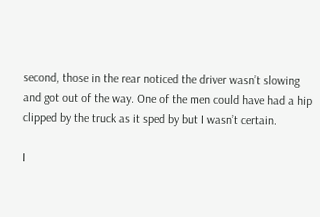second, those in the rear noticed the driver wasn’t slowing and got out of the way. One of the men could have had a hip clipped by the truck as it sped by but I wasn’t certain.

I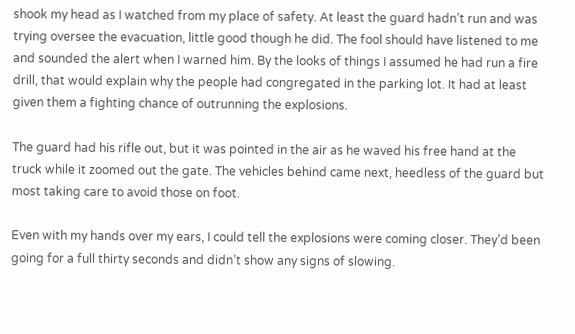shook my head as I watched from my place of safety. At least the guard hadn’t run and was trying oversee the evacuation, little good though he did. The fool should have listened to me and sounded the alert when I warned him. By the looks of things I assumed he had run a fire drill, that would explain why the people had congregated in the parking lot. It had at least given them a fighting chance of outrunning the explosions.

The guard had his rifle out, but it was pointed in the air as he waved his free hand at the truck while it zoomed out the gate. The vehicles behind came next, heedless of the guard but most taking care to avoid those on foot.

Even with my hands over my ears, I could tell the explosions were coming closer. They’d been going for a full thirty seconds and didn’t show any signs of slowing.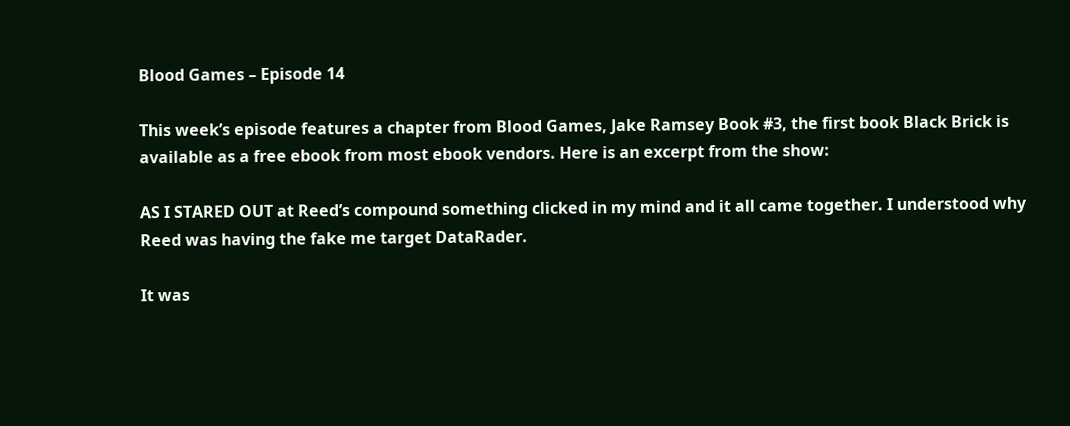Blood Games – Episode 14

This week’s episode features a chapter from Blood Games, Jake Ramsey Book #3, the first book Black Brick is available as a free ebook from most ebook vendors. Here is an excerpt from the show:

AS I STARED OUT at Reed’s compound something clicked in my mind and it all came together. I understood why Reed was having the fake me target DataRader.

It was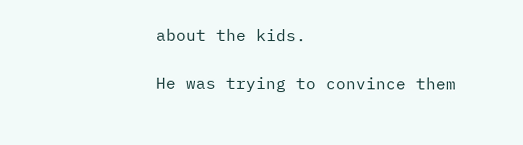about the kids.

He was trying to convince them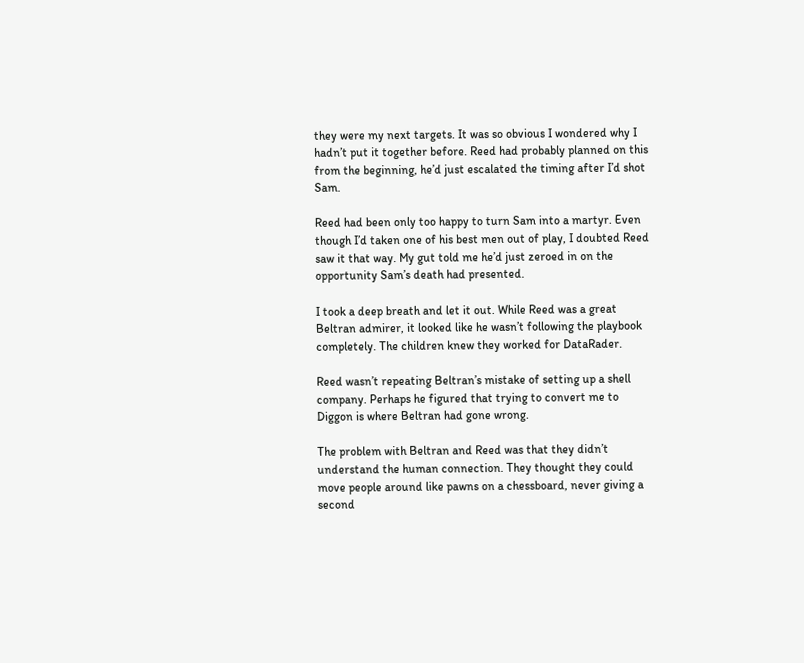they were my next targets. It was so obvious I wondered why I hadn’t put it together before. Reed had probably planned on this from the beginning, he’d just escalated the timing after I’d shot Sam.

Reed had been only too happy to turn Sam into a martyr. Even though I’d taken one of his best men out of play, I doubted Reed saw it that way. My gut told me he’d just zeroed in on the opportunity Sam’s death had presented.

I took a deep breath and let it out. While Reed was a great Beltran admirer, it looked like he wasn’t following the playbook completely. The children knew they worked for DataRader.

Reed wasn’t repeating Beltran’s mistake of setting up a shell company. Perhaps he figured that trying to convert me to Diggon is where Beltran had gone wrong.

The problem with Beltran and Reed was that they didn’t understand the human connection. They thought they could move people around like pawns on a chessboard, never giving a second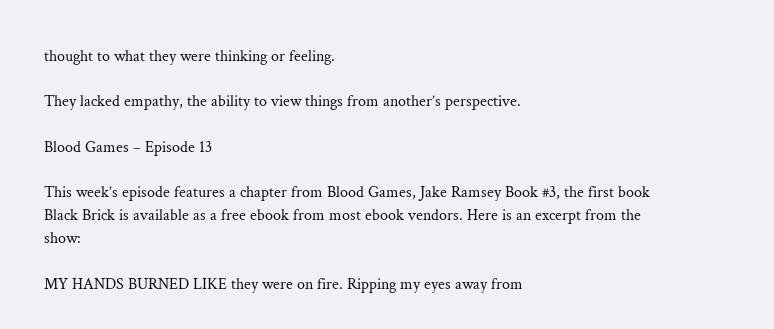thought to what they were thinking or feeling.

They lacked empathy, the ability to view things from another’s perspective.

Blood Games – Episode 13

This week’s episode features a chapter from Blood Games, Jake Ramsey Book #3, the first book Black Brick is available as a free ebook from most ebook vendors. Here is an excerpt from the show:

MY HANDS BURNED LIKE they were on fire. Ripping my eyes away from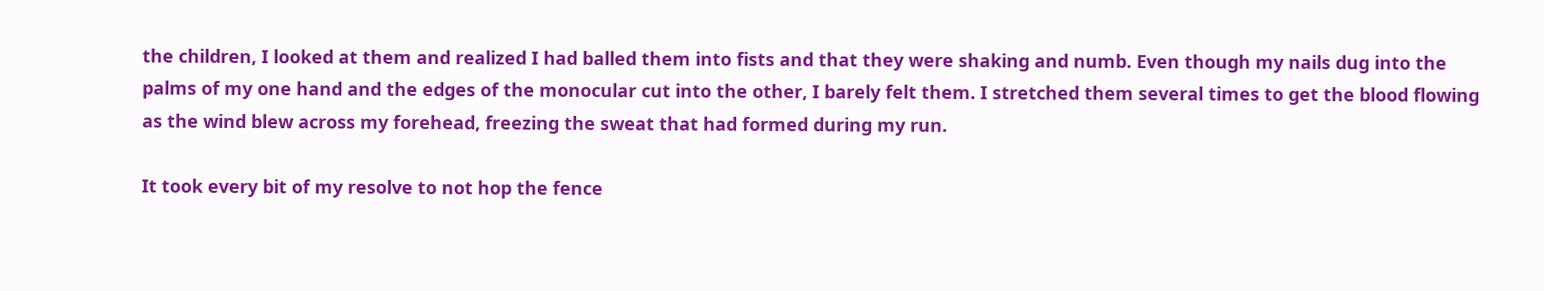the children, I looked at them and realized I had balled them into fists and that they were shaking and numb. Even though my nails dug into the palms of my one hand and the edges of the monocular cut into the other, I barely felt them. I stretched them several times to get the blood flowing as the wind blew across my forehead, freezing the sweat that had formed during my run.

It took every bit of my resolve to not hop the fence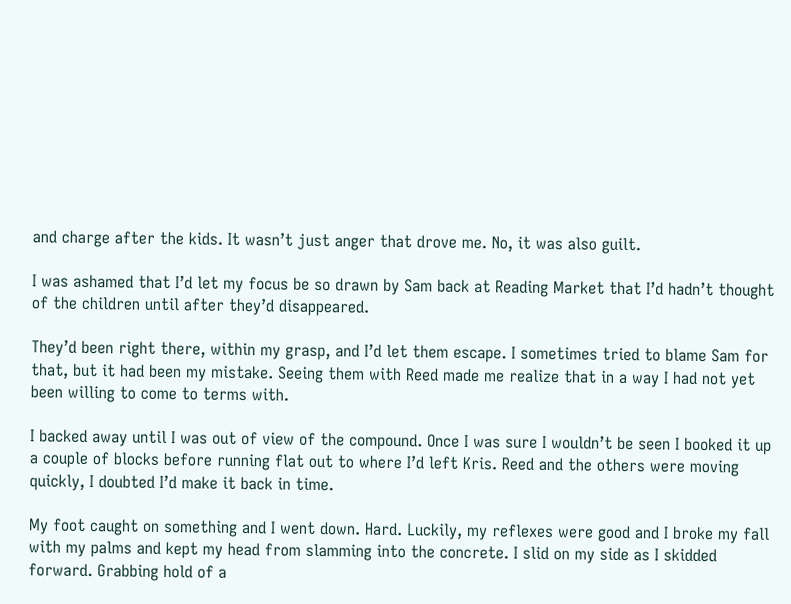and charge after the kids. It wasn’t just anger that drove me. No, it was also guilt.

I was ashamed that I’d let my focus be so drawn by Sam back at Reading Market that I’d hadn’t thought of the children until after they’d disappeared.

They’d been right there, within my grasp, and I’d let them escape. I sometimes tried to blame Sam for that, but it had been my mistake. Seeing them with Reed made me realize that in a way I had not yet been willing to come to terms with.

I backed away until I was out of view of the compound. Once I was sure I wouldn’t be seen I booked it up a couple of blocks before running flat out to where I’d left Kris. Reed and the others were moving quickly, I doubted I’d make it back in time.

My foot caught on something and I went down. Hard. Luckily, my reflexes were good and I broke my fall with my palms and kept my head from slamming into the concrete. I slid on my side as I skidded forward. Grabbing hold of a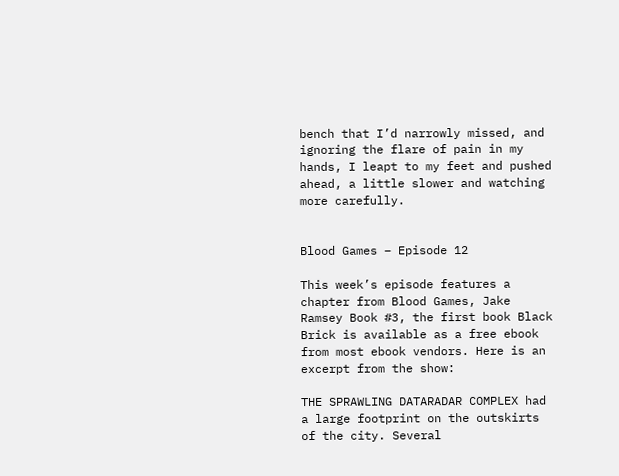bench that I’d narrowly missed, and ignoring the flare of pain in my hands, I leapt to my feet and pushed ahead, a little slower and watching more carefully.


Blood Games – Episode 12

This week’s episode features a chapter from Blood Games, Jake Ramsey Book #3, the first book Black Brick is available as a free ebook from most ebook vendors. Here is an excerpt from the show:

THE SPRAWLING DATARADAR COMPLEX had a large footprint on the outskirts of the city. Several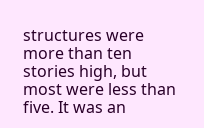structures were more than ten stories high, but most were less than five. It was an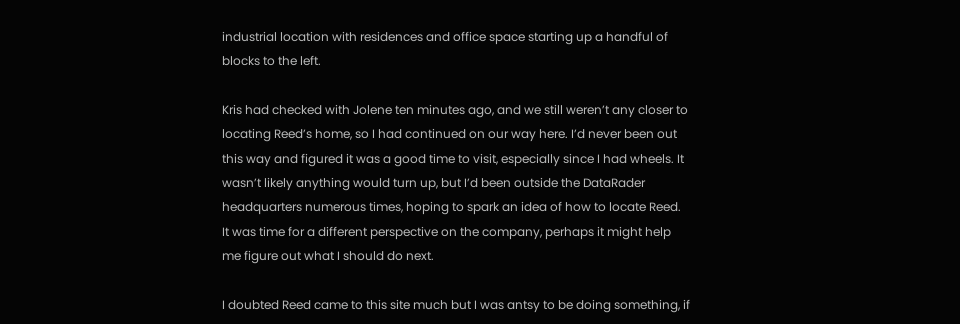industrial location with residences and office space starting up a handful of blocks to the left.

Kris had checked with Jolene ten minutes ago, and we still weren’t any closer to locating Reed’s home, so I had continued on our way here. I’d never been out this way and figured it was a good time to visit, especially since I had wheels. It wasn’t likely anything would turn up, but I’d been outside the DataRader headquarters numerous times, hoping to spark an idea of how to locate Reed. It was time for a different perspective on the company, perhaps it might help me figure out what I should do next.

I doubted Reed came to this site much but I was antsy to be doing something, if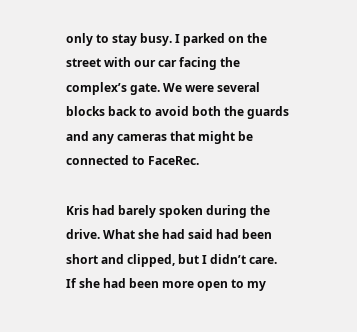only to stay busy. I parked on the street with our car facing the complex’s gate. We were several blocks back to avoid both the guards and any cameras that might be connected to FaceRec.

Kris had barely spoken during the drive. What she had said had been short and clipped, but I didn’t care. If she had been more open to my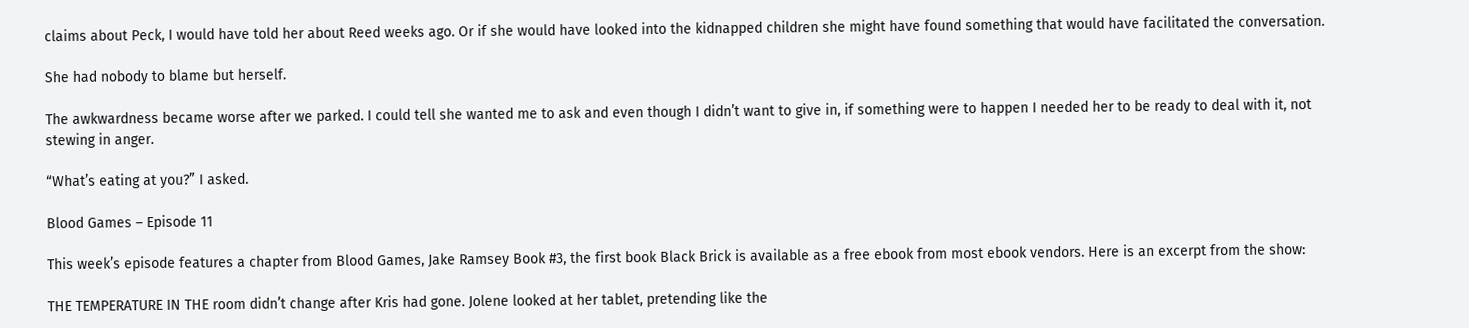claims about Peck, I would have told her about Reed weeks ago. Or if she would have looked into the kidnapped children she might have found something that would have facilitated the conversation.

She had nobody to blame but herself.

The awkwardness became worse after we parked. I could tell she wanted me to ask and even though I didn’t want to give in, if something were to happen I needed her to be ready to deal with it, not stewing in anger.

“What’s eating at you?” I asked.

Blood Games – Episode 11

This week’s episode features a chapter from Blood Games, Jake Ramsey Book #3, the first book Black Brick is available as a free ebook from most ebook vendors. Here is an excerpt from the show:

THE TEMPERATURE IN THE room didn’t change after Kris had gone. Jolene looked at her tablet, pretending like the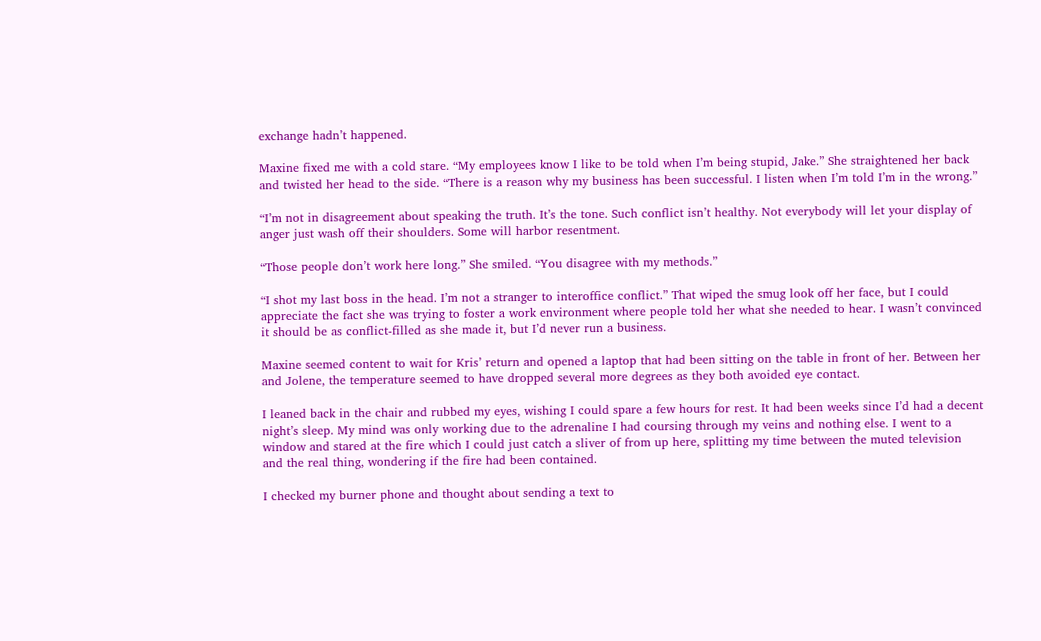exchange hadn’t happened.

Maxine fixed me with a cold stare. “My employees know I like to be told when I’m being stupid, Jake.” She straightened her back and twisted her head to the side. “There is a reason why my business has been successful. I listen when I’m told I’m in the wrong.”

“I’m not in disagreement about speaking the truth. It’s the tone. Such conflict isn’t healthy. Not everybody will let your display of anger just wash off their shoulders. Some will harbor resentment.

“Those people don’t work here long.” She smiled. “You disagree with my methods.”

“I shot my last boss in the head. I’m not a stranger to interoffice conflict.” That wiped the smug look off her face, but I could appreciate the fact she was trying to foster a work environment where people told her what she needed to hear. I wasn’t convinced it should be as conflict-filled as she made it, but I’d never run a business.

Maxine seemed content to wait for Kris’ return and opened a laptop that had been sitting on the table in front of her. Between her and Jolene, the temperature seemed to have dropped several more degrees as they both avoided eye contact.

I leaned back in the chair and rubbed my eyes, wishing I could spare a few hours for rest. It had been weeks since I’d had a decent night’s sleep. My mind was only working due to the adrenaline I had coursing through my veins and nothing else. I went to a window and stared at the fire which I could just catch a sliver of from up here, splitting my time between the muted television and the real thing, wondering if the fire had been contained.

I checked my burner phone and thought about sending a text to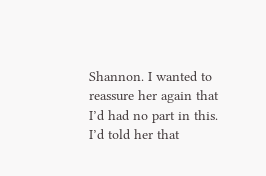Shannon. I wanted to reassure her again that I’d had no part in this. I’d told her that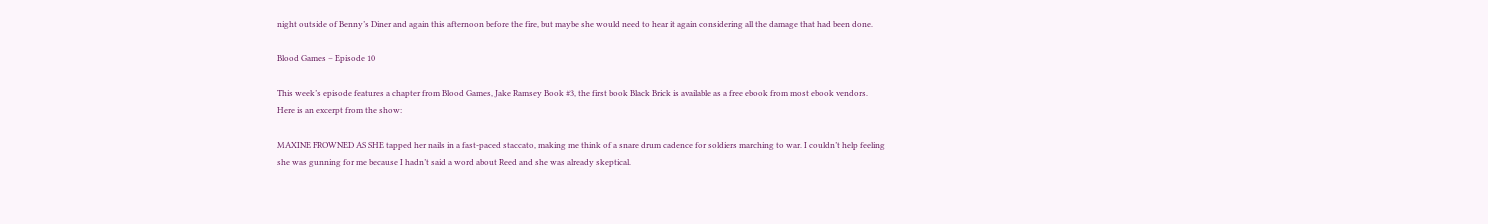night outside of Benny’s Diner and again this afternoon before the fire, but maybe she would need to hear it again considering all the damage that had been done.

Blood Games – Episode 10

This week’s episode features a chapter from Blood Games, Jake Ramsey Book #3, the first book Black Brick is available as a free ebook from most ebook vendors. Here is an excerpt from the show:

MAXINE FROWNED AS SHE tapped her nails in a fast-paced staccato, making me think of a snare drum cadence for soldiers marching to war. I couldn’t help feeling she was gunning for me because I hadn’t said a word about Reed and she was already skeptical.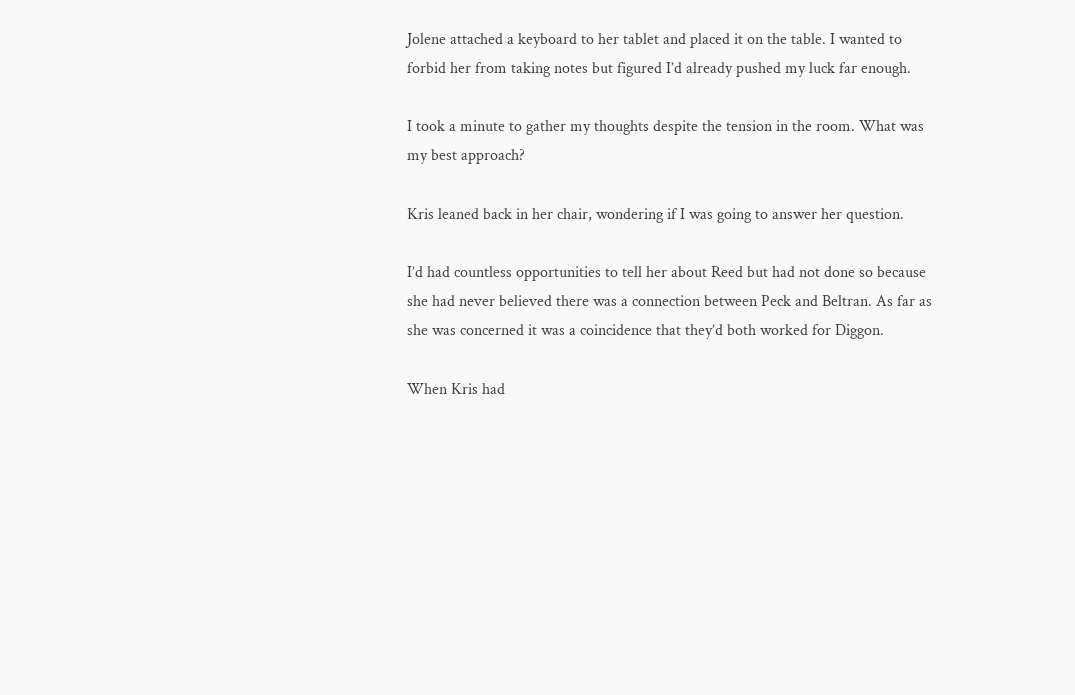Jolene attached a keyboard to her tablet and placed it on the table. I wanted to forbid her from taking notes but figured I’d already pushed my luck far enough.

I took a minute to gather my thoughts despite the tension in the room. What was my best approach?

Kris leaned back in her chair, wondering if I was going to answer her question.

I’d had countless opportunities to tell her about Reed but had not done so because she had never believed there was a connection between Peck and Beltran. As far as she was concerned it was a coincidence that they’d both worked for Diggon.

When Kris had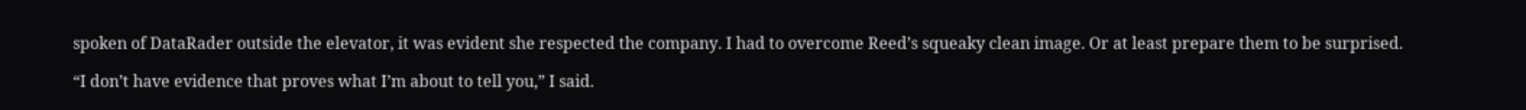spoken of DataRader outside the elevator, it was evident she respected the company. I had to overcome Reed’s squeaky clean image. Or at least prepare them to be surprised.

“I don’t have evidence that proves what I’m about to tell you,” I said.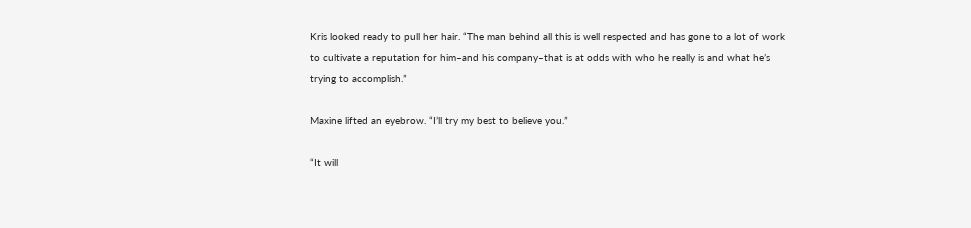Kris looked ready to pull her hair. “The man behind all this is well respected and has gone to a lot of work to cultivate a reputation for him–and his company–that is at odds with who he really is and what he’s trying to accomplish.”

Maxine lifted an eyebrow. “I’ll try my best to believe you.”

“It will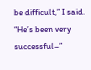be difficult,” I said. “He’s been very successful–”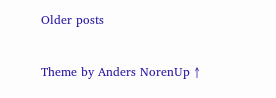Older posts


Theme by Anders NorenUp ↑